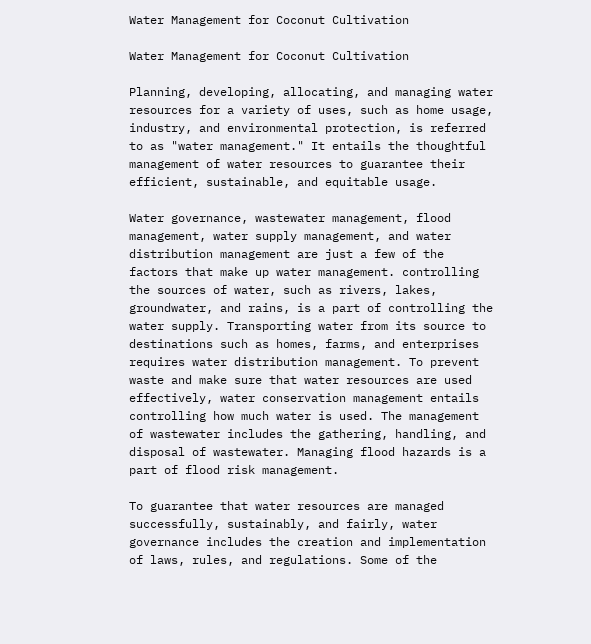Water Management for Coconut Cultivation

Water Management for Coconut Cultivation

Planning, developing, allocating, and managing water resources for a variety of uses, such as home usage, industry, and environmental protection, is referred to as "water management." It entails the thoughtful management of water resources to guarantee their efficient, sustainable, and equitable usage.

Water governance, wastewater management, flood management, water supply management, and water distribution management are just a few of the factors that make up water management. controlling the sources of water, such as rivers, lakes, groundwater, and rains, is a part of controlling the water supply. Transporting water from its source to destinations such as homes, farms, and enterprises requires water distribution management. To prevent waste and make sure that water resources are used effectively, water conservation management entails controlling how much water is used. The management of wastewater includes the gathering, handling, and disposal of wastewater. Managing flood hazards is a part of flood risk management.

To guarantee that water resources are managed successfully, sustainably, and fairly, water governance includes the creation and implementation of laws, rules, and regulations. Some of the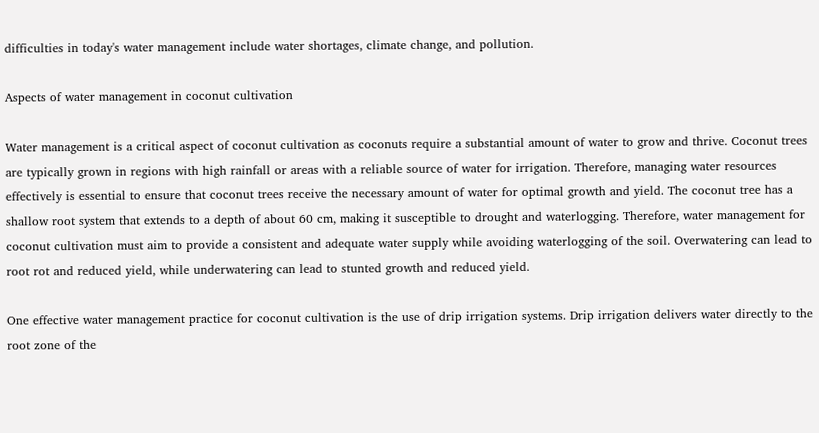difficulties in today's water management include water shortages, climate change, and pollution.

Aspects of water management in coconut cultivation

Water management is a critical aspect of coconut cultivation as coconuts require a substantial amount of water to grow and thrive. Coconut trees are typically grown in regions with high rainfall or areas with a reliable source of water for irrigation. Therefore, managing water resources effectively is essential to ensure that coconut trees receive the necessary amount of water for optimal growth and yield. The coconut tree has a shallow root system that extends to a depth of about 60 cm, making it susceptible to drought and waterlogging. Therefore, water management for coconut cultivation must aim to provide a consistent and adequate water supply while avoiding waterlogging of the soil. Overwatering can lead to root rot and reduced yield, while underwatering can lead to stunted growth and reduced yield.

One effective water management practice for coconut cultivation is the use of drip irrigation systems. Drip irrigation delivers water directly to the root zone of the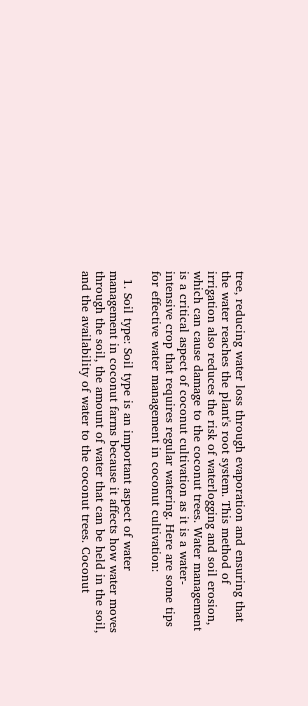tree, reducing water loss through evaporation and ensuring that the water reaches the plant's root system. This method of irrigation also reduces the risk of waterlogging and soil erosion, which can cause damage to the coconut trees. Water management is a critical aspect of coconut cultivation as it is a water-intensive crop that requires regular watering. Here are some tips for effective water management in coconut cultivation:

  1. Soil type: Soil type is an important aspect of water management in coconut farms because it affects how water moves through the soil, the amount of water that can be held in the soil, and the availability of water to the coconut trees. Coconut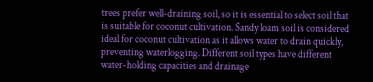trees prefer well-draining soil, so it is essential to select soil that is suitable for coconut cultivation. Sandy loam soil is considered ideal for coconut cultivation as it allows water to drain quickly, preventing waterlogging. Different soil types have different water-holding capacities and drainage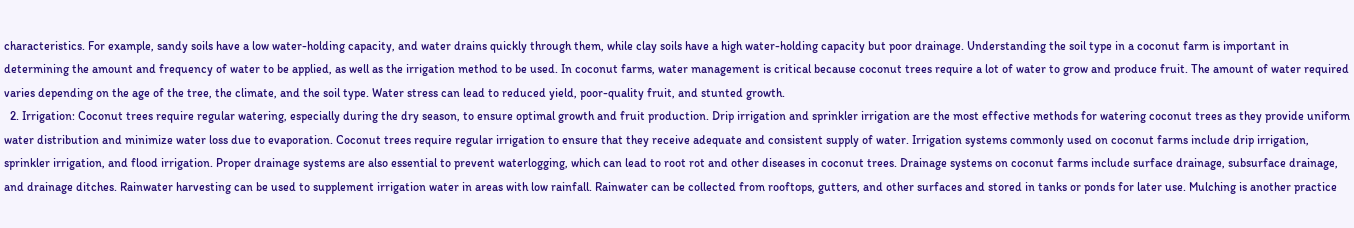characteristics. For example, sandy soils have a low water-holding capacity, and water drains quickly through them, while clay soils have a high water-holding capacity but poor drainage. Understanding the soil type in a coconut farm is important in determining the amount and frequency of water to be applied, as well as the irrigation method to be used. In coconut farms, water management is critical because coconut trees require a lot of water to grow and produce fruit. The amount of water required varies depending on the age of the tree, the climate, and the soil type. Water stress can lead to reduced yield, poor-quality fruit, and stunted growth.
  2. Irrigation: Coconut trees require regular watering, especially during the dry season, to ensure optimal growth and fruit production. Drip irrigation and sprinkler irrigation are the most effective methods for watering coconut trees as they provide uniform water distribution and minimize water loss due to evaporation. Coconut trees require regular irrigation to ensure that they receive adequate and consistent supply of water. Irrigation systems commonly used on coconut farms include drip irrigation, sprinkler irrigation, and flood irrigation. Proper drainage systems are also essential to prevent waterlogging, which can lead to root rot and other diseases in coconut trees. Drainage systems on coconut farms include surface drainage, subsurface drainage, and drainage ditches. Rainwater harvesting can be used to supplement irrigation water in areas with low rainfall. Rainwater can be collected from rooftops, gutters, and other surfaces and stored in tanks or ponds for later use. Mulching is another practice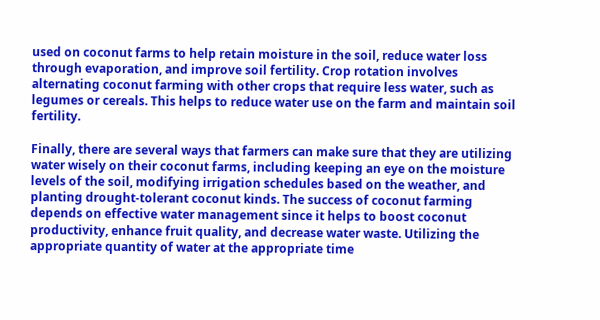used on coconut farms to help retain moisture in the soil, reduce water loss through evaporation, and improve soil fertility. Crop rotation involves alternating coconut farming with other crops that require less water, such as legumes or cereals. This helps to reduce water use on the farm and maintain soil fertility.

Finally, there are several ways that farmers can make sure that they are utilizing water wisely on their coconut farms, including keeping an eye on the moisture levels of the soil, modifying irrigation schedules based on the weather, and planting drought-tolerant coconut kinds. The success of coconut farming depends on effective water management since it helps to boost coconut productivity, enhance fruit quality, and decrease water waste. Utilizing the appropriate quantity of water at the appropriate time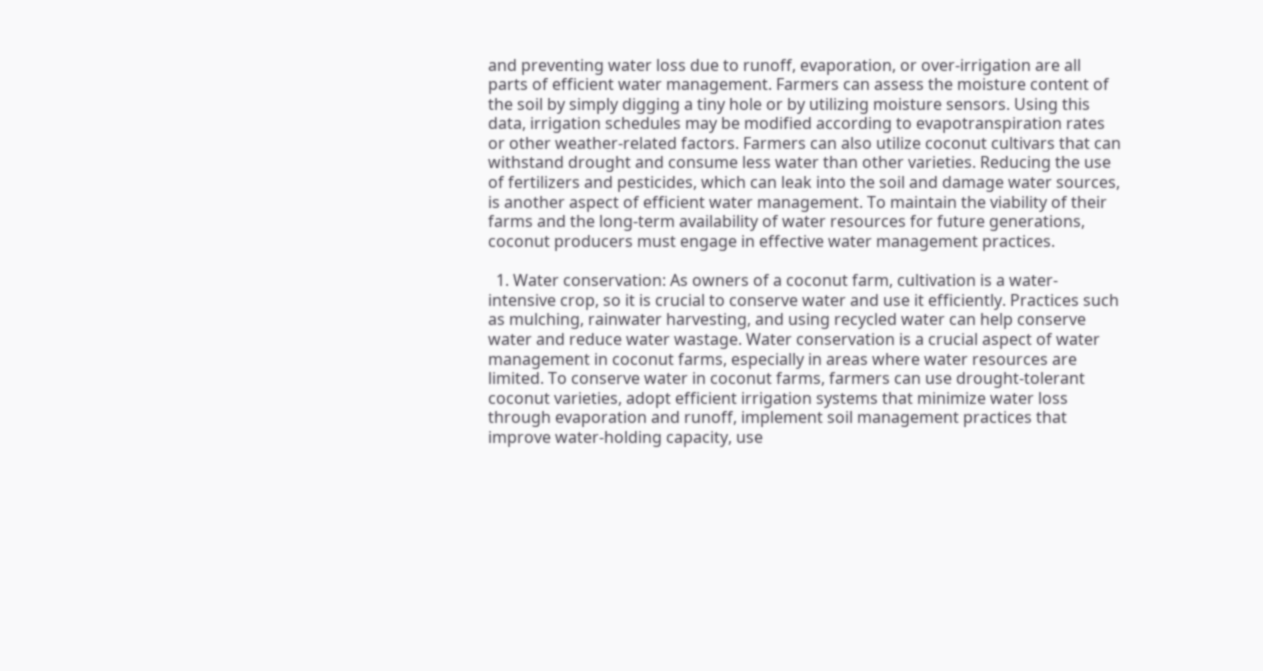and preventing water loss due to runoff, evaporation, or over-irrigation are all parts of efficient water management. Farmers can assess the moisture content of the soil by simply digging a tiny hole or by utilizing moisture sensors. Using this data, irrigation schedules may be modified according to evapotranspiration rates or other weather-related factors. Farmers can also utilize coconut cultivars that can withstand drought and consume less water than other varieties. Reducing the use of fertilizers and pesticides, which can leak into the soil and damage water sources, is another aspect of efficient water management. To maintain the viability of their farms and the long-term availability of water resources for future generations, coconut producers must engage in effective water management practices.

  1. Water conservation: As owners of a coconut farm, cultivation is a water-intensive crop, so it is crucial to conserve water and use it efficiently. Practices such as mulching, rainwater harvesting, and using recycled water can help conserve water and reduce water wastage. Water conservation is a crucial aspect of water management in coconut farms, especially in areas where water resources are limited. To conserve water in coconut farms, farmers can use drought-tolerant coconut varieties, adopt efficient irrigation systems that minimize water loss through evaporation and runoff, implement soil management practices that improve water-holding capacity, use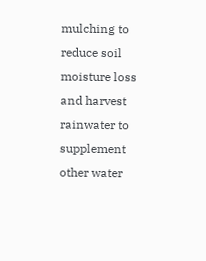mulching to reduce soil moisture loss and harvest rainwater to supplement other water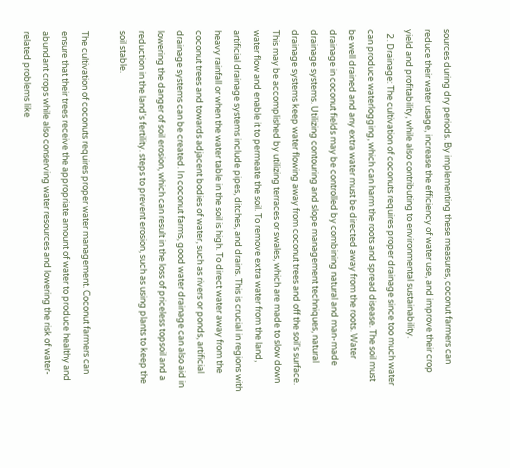sources during dry periods. By implementing these measures, coconut farmers can reduce their water usage, increase the efficiency of water use, and improve their crop yield and profitability, while also contributing to environmental sustainability.
  2. Drainage: The cultivation of coconuts requires proper drainage since too much water can produce waterlogging, which can harm the roots and spread disease. The soil must be well drained and any extra water must be directed away from the roots. Water drainage in coconut fields may be controlled by combining natural and man-made drainage systems. Utilizing contouring and slope management techniques, natural drainage systems keep water flowing away from coconut trees and off the soil's surface. This may be accomplished by utilizing terraces or swales, which are made to slow down water flow and enable it to permeate the soil. To remove extra water from the land, artificial drainage systems include pipes, ditches, and drains. This is crucial in regions with heavy rainfall or when the water table in the soil is high. To direct water away from the coconut trees and towards adjacent bodies of water, such as rivers or ponds, artificial drainage systems can be created. In coconut farms, good water drainage can also aid in lowering the danger of soil erosion, which can result in the loss of priceless topsoil and a reduction in the land's fertility. steps to prevent erosion, such as using plants to keep the soil stable.

The cultivation of coconuts requires proper water management. Coconut farmers can ensure that their trees receive the appropriate amount of water to produce healthy and abundant crops while also conserving water resources and lowering the risk of water-related problems like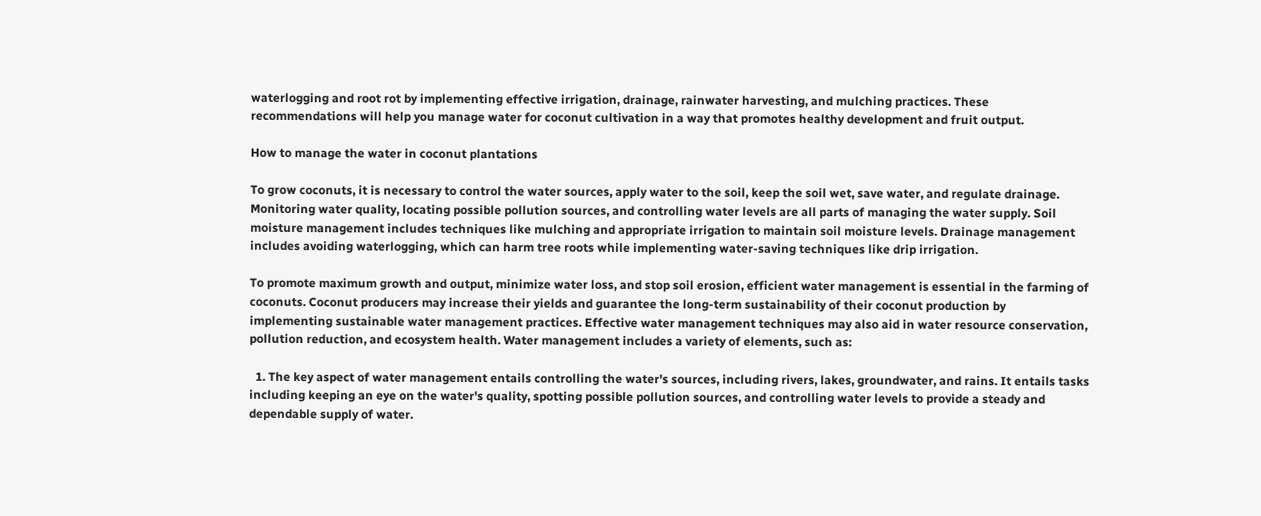waterlogging and root rot by implementing effective irrigation, drainage, rainwater harvesting, and mulching practices. These recommendations will help you manage water for coconut cultivation in a way that promotes healthy development and fruit output.

How to manage the water in coconut plantations

To grow coconuts, it is necessary to control the water sources, apply water to the soil, keep the soil wet, save water, and regulate drainage. Monitoring water quality, locating possible pollution sources, and controlling water levels are all parts of managing the water supply. Soil moisture management includes techniques like mulching and appropriate irrigation to maintain soil moisture levels. Drainage management includes avoiding waterlogging, which can harm tree roots while implementing water-saving techniques like drip irrigation.

To promote maximum growth and output, minimize water loss, and stop soil erosion, efficient water management is essential in the farming of coconuts. Coconut producers may increase their yields and guarantee the long-term sustainability of their coconut production by implementing sustainable water management practices. Effective water management techniques may also aid in water resource conservation, pollution reduction, and ecosystem health. Water management includes a variety of elements, such as:

  1. The key aspect of water management entails controlling the water's sources, including rivers, lakes, groundwater, and rains. It entails tasks including keeping an eye on the water's quality, spotting possible pollution sources, and controlling water levels to provide a steady and dependable supply of water.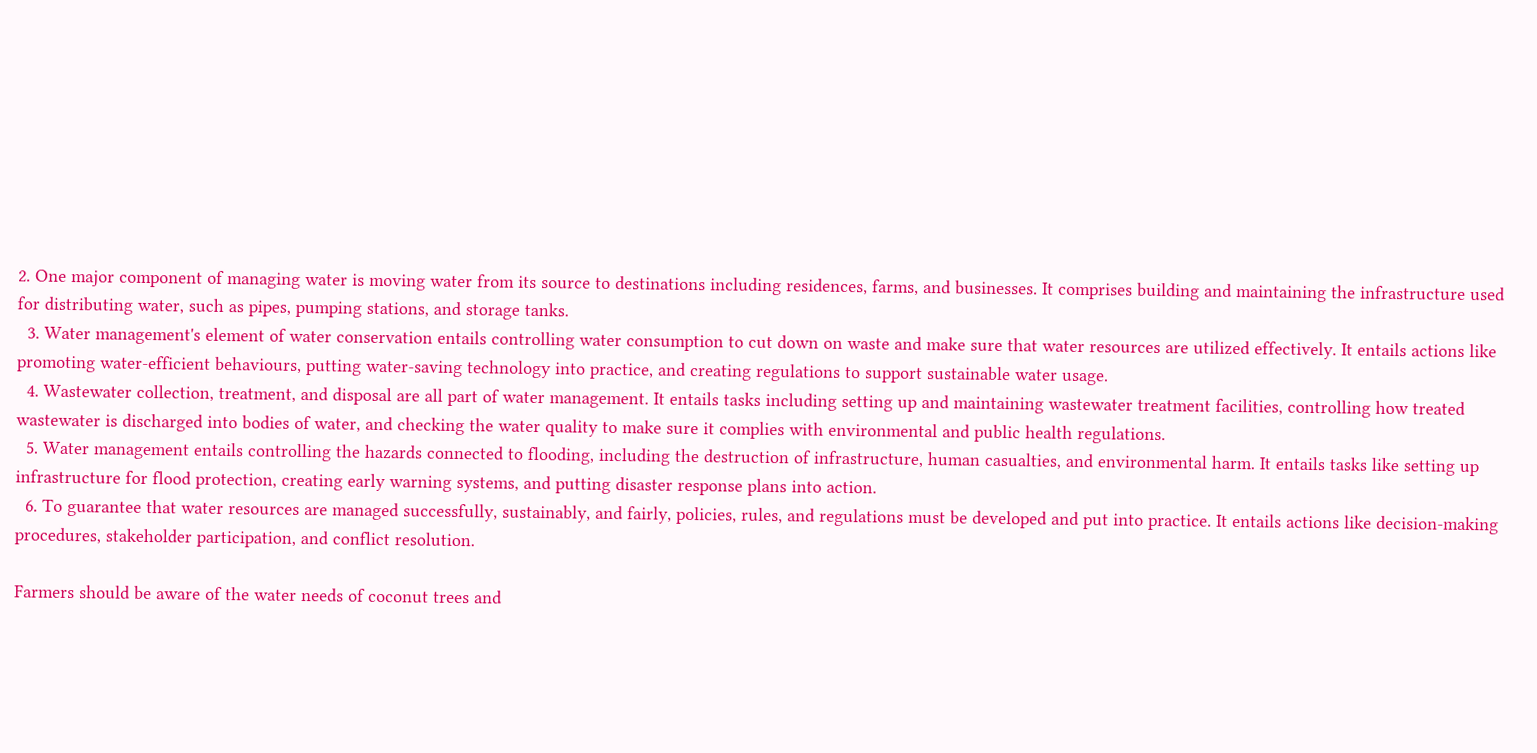2. One major component of managing water is moving water from its source to destinations including residences, farms, and businesses. It comprises building and maintaining the infrastructure used for distributing water, such as pipes, pumping stations, and storage tanks.
  3. Water management's element of water conservation entails controlling water consumption to cut down on waste and make sure that water resources are utilized effectively. It entails actions like promoting water-efficient behaviours, putting water-saving technology into practice, and creating regulations to support sustainable water usage.
  4. Wastewater collection, treatment, and disposal are all part of water management. It entails tasks including setting up and maintaining wastewater treatment facilities, controlling how treated wastewater is discharged into bodies of water, and checking the water quality to make sure it complies with environmental and public health regulations.
  5. Water management entails controlling the hazards connected to flooding, including the destruction of infrastructure, human casualties, and environmental harm. It entails tasks like setting up infrastructure for flood protection, creating early warning systems, and putting disaster response plans into action.
  6. To guarantee that water resources are managed successfully, sustainably, and fairly, policies, rules, and regulations must be developed and put into practice. It entails actions like decision-making procedures, stakeholder participation, and conflict resolution.

Farmers should be aware of the water needs of coconut trees and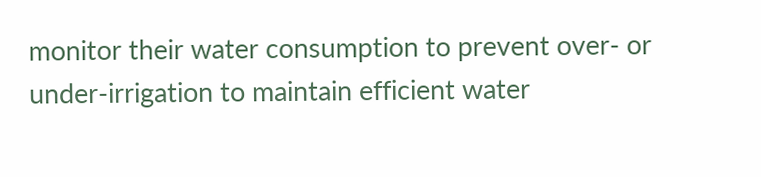monitor their water consumption to prevent over- or under-irrigation to maintain efficient water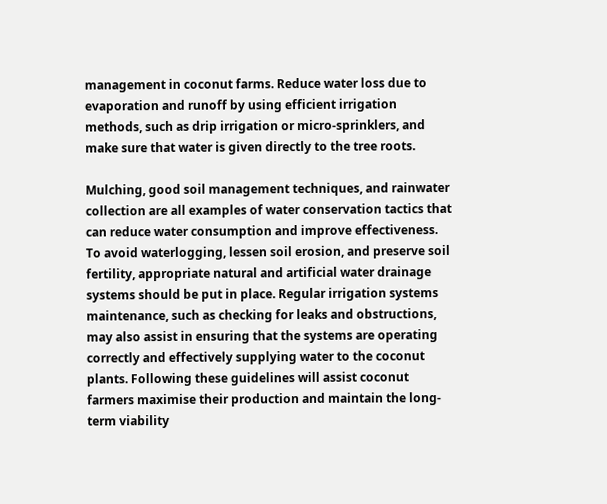management in coconut farms. Reduce water loss due to evaporation and runoff by using efficient irrigation methods, such as drip irrigation or micro-sprinklers, and make sure that water is given directly to the tree roots.

Mulching, good soil management techniques, and rainwater collection are all examples of water conservation tactics that can reduce water consumption and improve effectiveness. To avoid waterlogging, lessen soil erosion, and preserve soil fertility, appropriate natural and artificial water drainage systems should be put in place. Regular irrigation systems maintenance, such as checking for leaks and obstructions, may also assist in ensuring that the systems are operating correctly and effectively supplying water to the coconut plants. Following these guidelines will assist coconut farmers maximise their production and maintain the long-term viability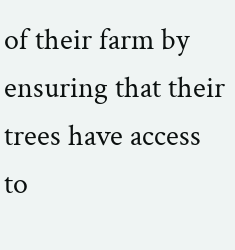of their farm by ensuring that their trees have access to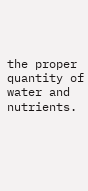the proper quantity of water and nutrients.